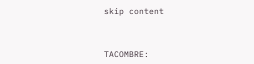skip content



TACOMBRE: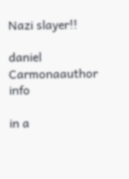Nazi slayer!!

daniel Carmonaauthor info

in a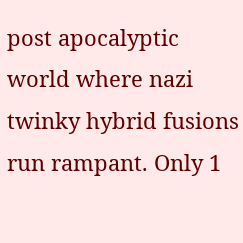post apocalyptic world where nazi twinky hybrid fusions run rampant. Only 1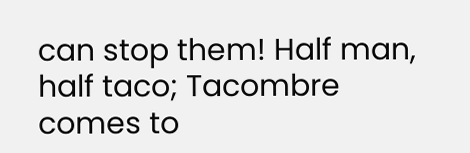can stop them! Half man, half taco; Tacombre comes to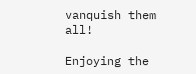vanquish them all!

Enjoying the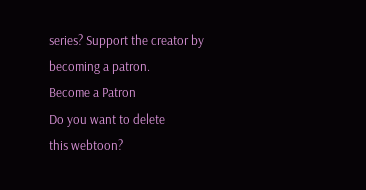series? Support the creator by becoming a patron.
Become a Patron
Do you want to delete
this webtoon?